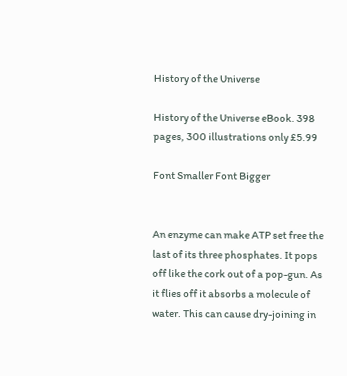History of the Universe

History of the Universe eBook. 398 pages, 300 illustrations only £5.99

Font Smaller Font Bigger


An enzyme can make ATP set free the last of its three phosphates. It pops off like the cork out of a pop-gun. As it flies off it absorbs a molecule of water. This can cause dry-joining in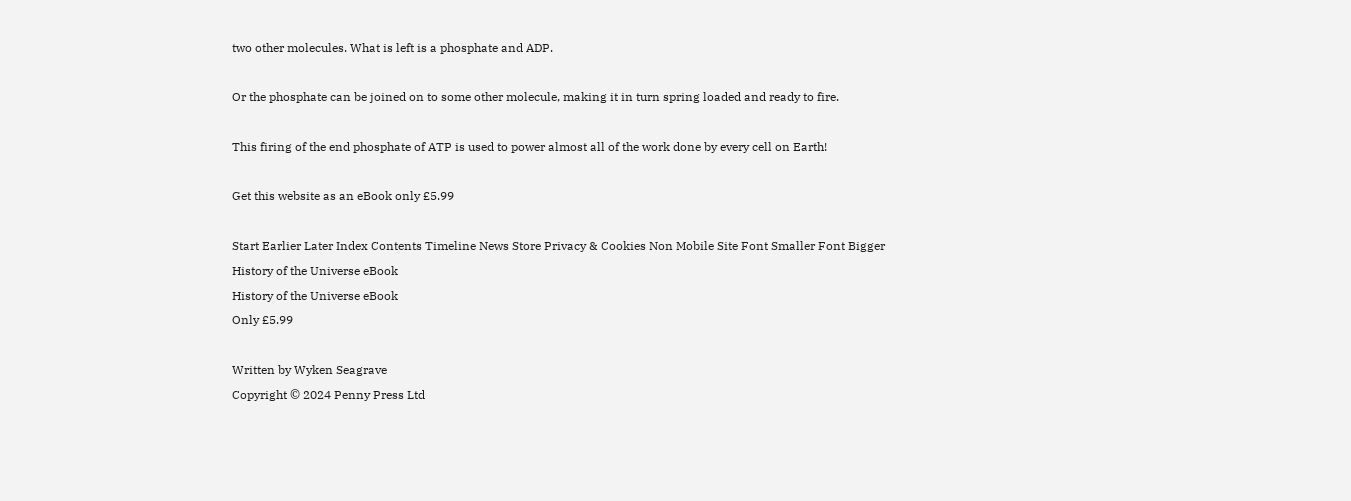two other molecules. What is left is a phosphate and ADP.

Or the phosphate can be joined on to some other molecule, making it in turn spring loaded and ready to fire.

This firing of the end phosphate of ATP is used to power almost all of the work done by every cell on Earth!

Get this website as an eBook only £5.99

Start Earlier Later Index Contents Timeline News Store Privacy & Cookies Non Mobile Site Font Smaller Font Bigger
History of the Universe eBook
History of the Universe eBook
Only £5.99

Written by Wyken Seagrave
Copyright © 2024 Penny Press Ltd